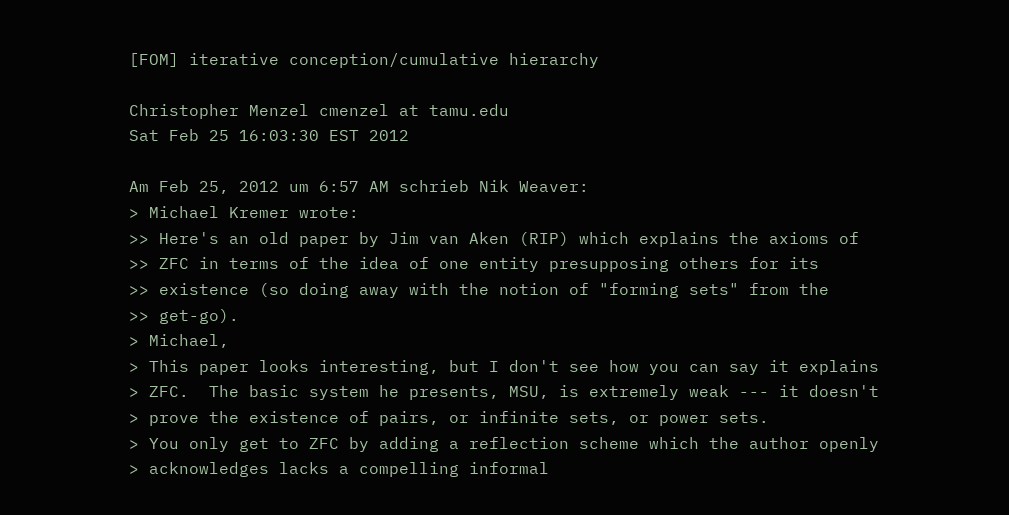[FOM] iterative conception/cumulative hierarchy

Christopher Menzel cmenzel at tamu.edu
Sat Feb 25 16:03:30 EST 2012

Am Feb 25, 2012 um 6:57 AM schrieb Nik Weaver:
> Michael Kremer wrote:
>> Here's an old paper by Jim van Aken (RIP) which explains the axioms of
>> ZFC in terms of the idea of one entity presupposing others for its
>> existence (so doing away with the notion of "forming sets" from the
>> get-go).
> Michael,
> This paper looks interesting, but I don't see how you can say it explains
> ZFC.  The basic system he presents, MSU, is extremely weak --- it doesn't
> prove the existence of pairs, or infinite sets, or power sets.
> You only get to ZFC by adding a reflection scheme which the author openly
> acknowledges lacks a compelling informal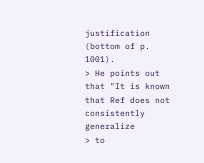justification (bottom of p. 1001).
> He points out that "It is known that Ref does not consistently generalize
> to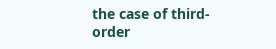the case of third-order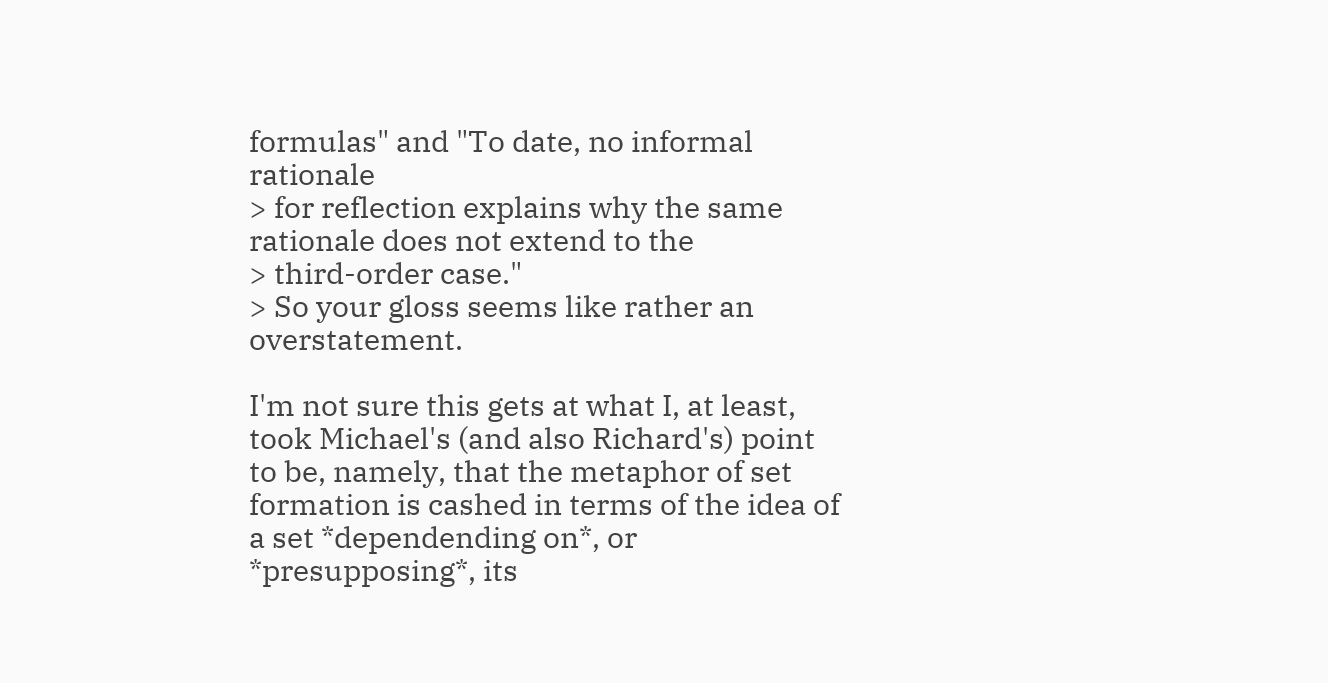formulas" and "To date, no informal rationale
> for reflection explains why the same rationale does not extend to the
> third-order case."
> So your gloss seems like rather an overstatement.

I'm not sure this gets at what I, at least, took Michael's (and also Richard's) point to be, namely, that the metaphor of set formation is cashed in terms of the idea of a set *dependending on*, or *presupposing*, its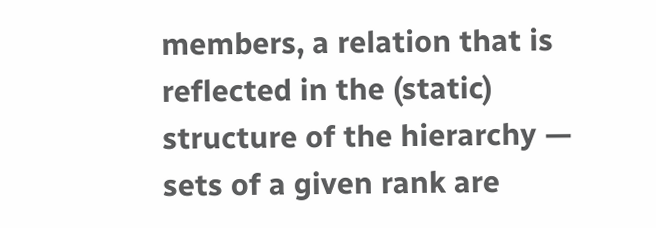members, a relation that is reflected in the (static) structure of the hierarchy — sets of a given rank are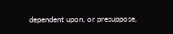dependent upon, or presuppose,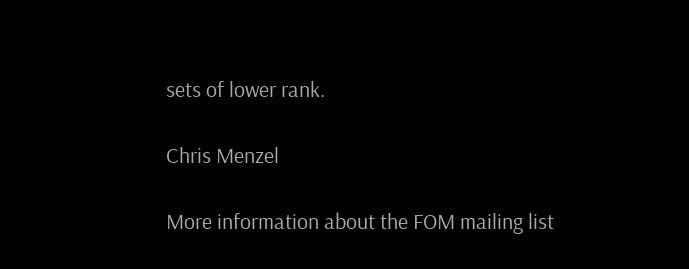sets of lower rank.

Chris Menzel

More information about the FOM mailing list